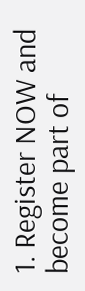1. Register NOW and become part of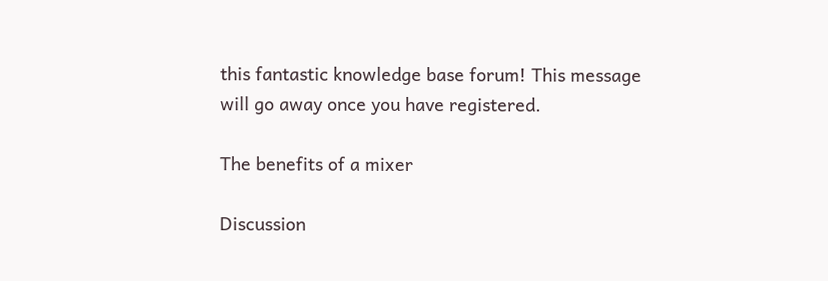this fantastic knowledge base forum! This message will go away once you have registered.

The benefits of a mixer

Discussion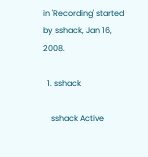in 'Recording' started by sshack, Jan 16, 2008.

  1. sshack

    sshack Active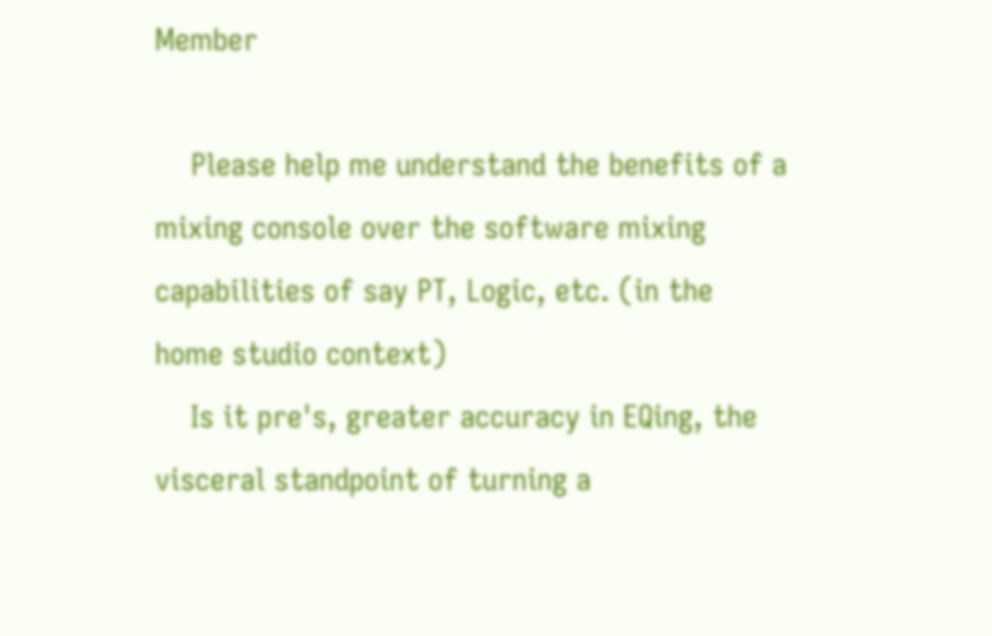Member

    Please help me understand the benefits of a mixing console over the software mixing capabilities of say PT, Logic, etc. (in the home studio context)
    Is it pre's, greater accuracy in EQing, the visceral standpoint of turning a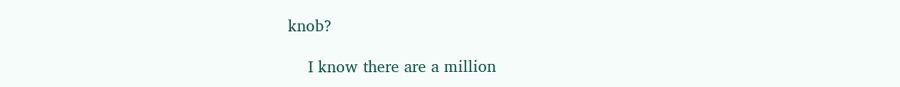knob?

    I know there are a million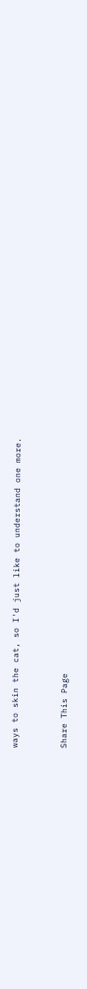ways to skin the cat, so I'd just like to understand one more.


Share This Page